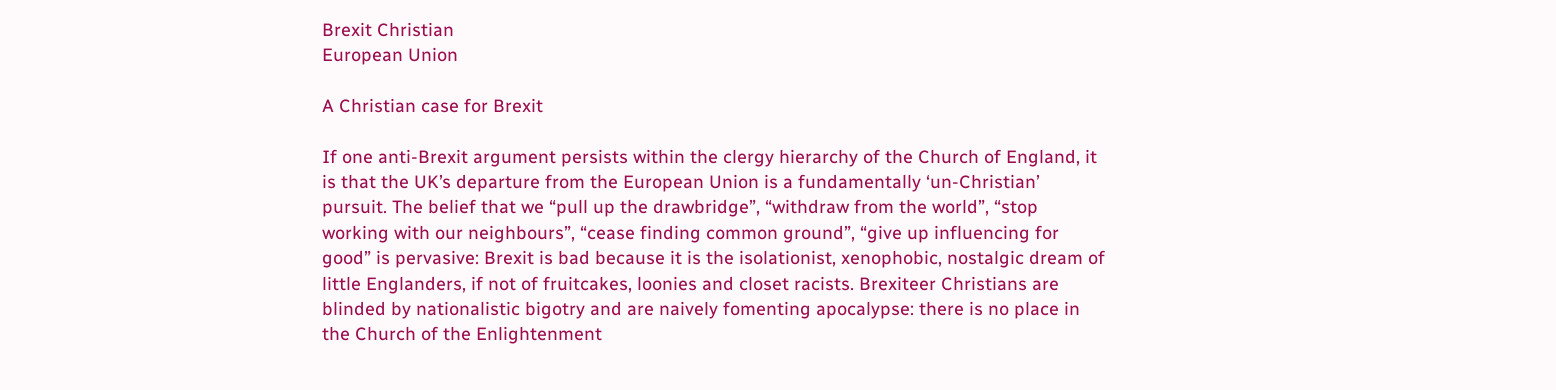Brexit Christian
European Union

A Christian case for Brexit

If one anti-Brexit argument persists within the clergy hierarchy of the Church of England, it is that the UK’s departure from the European Union is a fundamentally ‘un-Christian’ pursuit. The belief that we “pull up the drawbridge”, “withdraw from the world”, “stop working with our neighbours”, “cease finding common ground”, “give up influencing for good” is pervasive: Brexit is bad because it is the isolationist, xenophobic, nostalgic dream of little Englanders, if not of fruitcakes, loonies and closet racists. Brexiteer Christians are blinded by nationalistic bigotry and are naively fomenting apocalypse: there is no place in the Church of the Enlightenment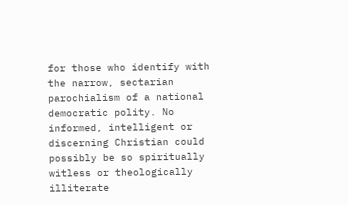for those who identify with the narrow, sectarian parochialism of a national democratic polity. No informed, intelligent or discerning Christian could possibly be so spiritually witless or theologically illiterate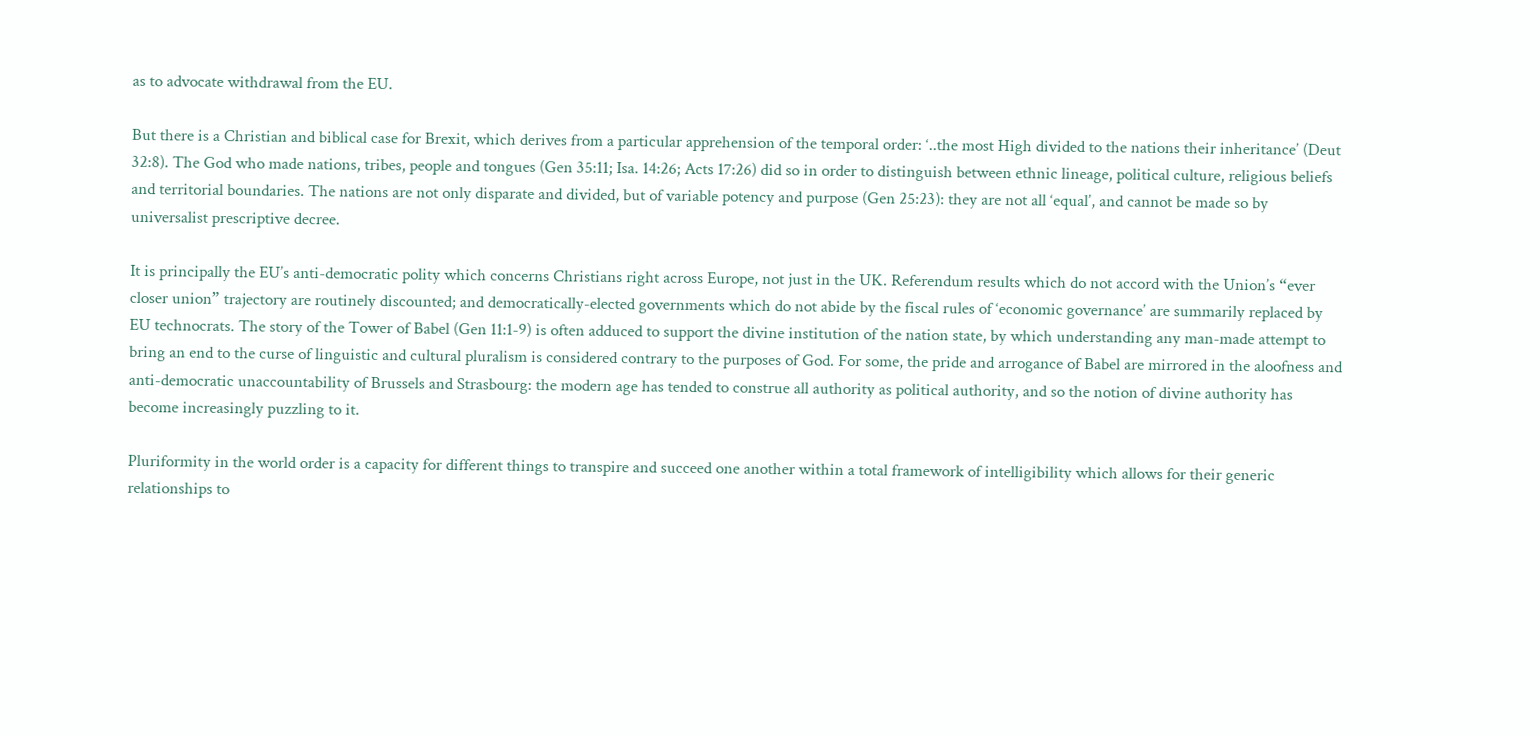as to advocate withdrawal from the EU.

But there is a Christian and biblical case for Brexit, which derives from a particular apprehension of the temporal order: ‘..the most High divided to the nations their inheritance’ (Deut 32:8). The God who made nations, tribes, people and tongues (Gen 35:11; Isa. 14:26; Acts 17:26) did so in order to distinguish between ethnic lineage, political culture, religious beliefs and territorial boundaries. The nations are not only disparate and divided, but of variable potency and purpose (Gen 25:23): they are not all ‘equal’, and cannot be made so by universalist prescriptive decree.

It is principally the EU’s anti-democratic polity which concerns Christians right across Europe, not just in the UK. Referendum results which do not accord with the Union’s “ever closer union” trajectory are routinely discounted; and democratically-elected governments which do not abide by the fiscal rules of ‘economic governance’ are summarily replaced by EU technocrats. The story of the Tower of Babel (Gen 11:1-9) is often adduced to support the divine institution of the nation state, by which understanding any man-made attempt to bring an end to the curse of linguistic and cultural pluralism is considered contrary to the purposes of God. For some, the pride and arrogance of Babel are mirrored in the aloofness and anti-democratic unaccountability of Brussels and Strasbourg: the modern age has tended to construe all authority as political authority, and so the notion of divine authority has become increasingly puzzling to it.

Pluriformity in the world order is a capacity for different things to transpire and succeed one another within a total framework of intelligibility which allows for their generic relationships to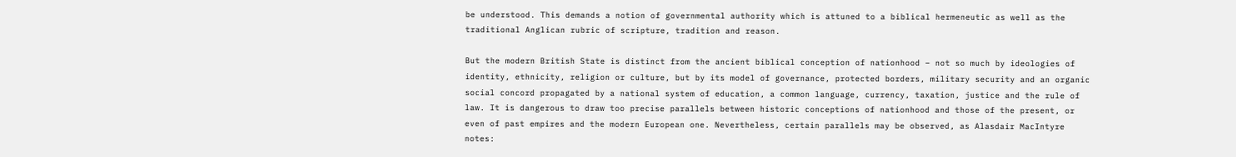be understood. This demands a notion of governmental authority which is attuned to a biblical hermeneutic as well as the traditional Anglican rubric of scripture, tradition and reason.

But the modern British State is distinct from the ancient biblical conception of nationhood – not so much by ideologies of identity, ethnicity, religion or culture, but by its model of governance, protected borders, military security and an organic social concord propagated by a national system of education, a common language, currency, taxation, justice and the rule of law. It is dangerous to draw too precise parallels between historic conceptions of nationhood and those of the present, or even of past empires and the modern European one. Nevertheless, certain parallels may be observed, as Alasdair MacIntyre notes: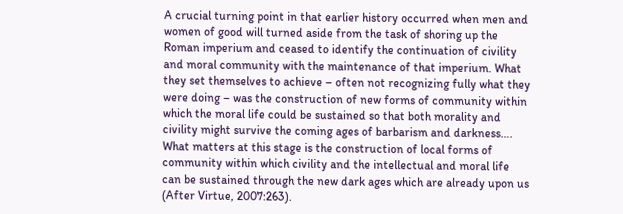A crucial turning point in that earlier history occurred when men and women of good will turned aside from the task of shoring up the Roman imperium and ceased to identify the continuation of civility and moral community with the maintenance of that imperium. What they set themselves to achieve – often not recognizing fully what they were doing – was the construction of new forms of community within which the moral life could be sustained so that both morality and civility might survive the coming ages of barbarism and darkness…. What matters at this stage is the construction of local forms of community within which civility and the intellectual and moral life can be sustained through the new dark ages which are already upon us (After Virtue, 2007:263).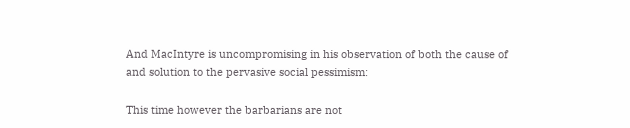And MacIntyre is uncompromising in his observation of both the cause of and solution to the pervasive social pessimism:

This time however the barbarians are not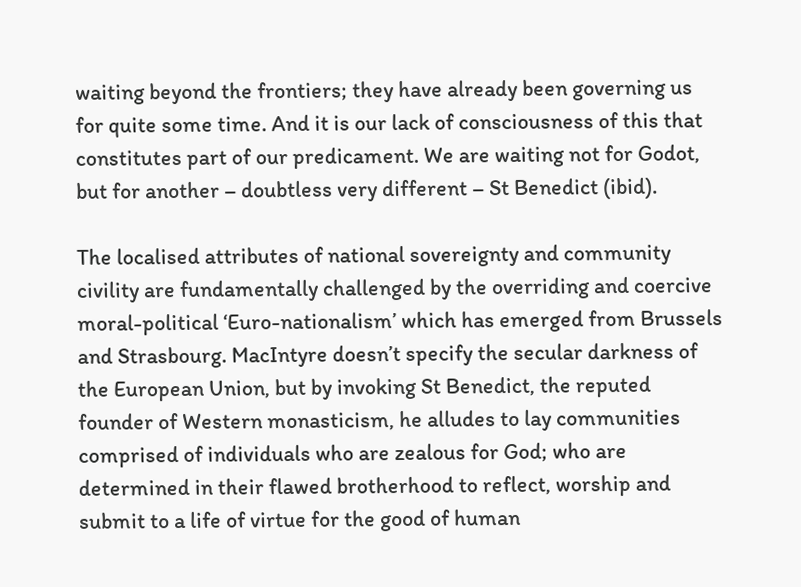waiting beyond the frontiers; they have already been governing us for quite some time. And it is our lack of consciousness of this that constitutes part of our predicament. We are waiting not for Godot, but for another – doubtless very different – St Benedict (ibid).

The localised attributes of national sovereignty and community civility are fundamentally challenged by the overriding and coercive moral-political ‘Euro-nationalism’ which has emerged from Brussels and Strasbourg. MacIntyre doesn’t specify the secular darkness of the European Union, but by invoking St Benedict, the reputed founder of Western monasticism, he alludes to lay communities comprised of individuals who are zealous for God; who are determined in their flawed brotherhood to reflect, worship and submit to a life of virtue for the good of human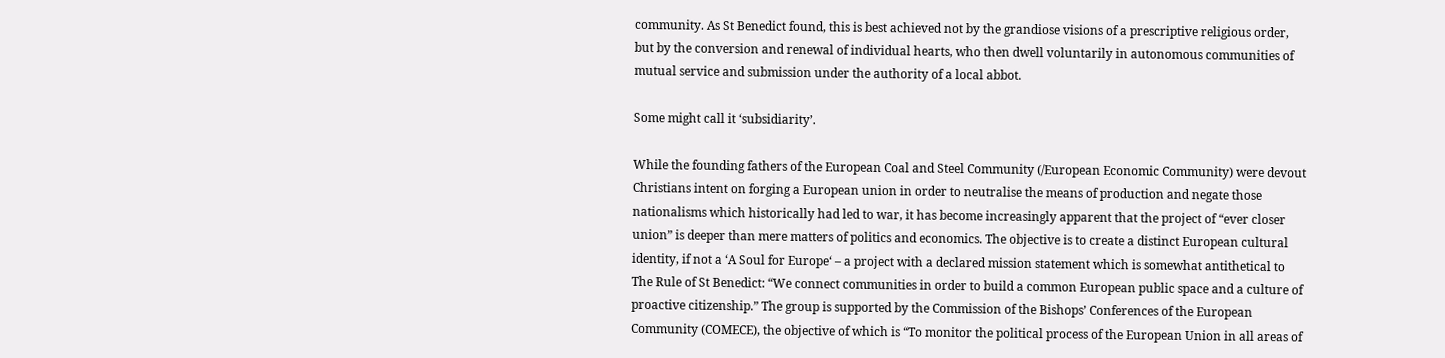community. As St Benedict found, this is best achieved not by the grandiose visions of a prescriptive religious order, but by the conversion and renewal of individual hearts, who then dwell voluntarily in autonomous communities of mutual service and submission under the authority of a local abbot.

Some might call it ‘subsidiarity’.

While the founding fathers of the European Coal and Steel Community (/European Economic Community) were devout Christians intent on forging a European union in order to neutralise the means of production and negate those nationalisms which historically had led to war, it has become increasingly apparent that the project of “ever closer union” is deeper than mere matters of politics and economics. The objective is to create a distinct European cultural identity, if not a ‘A Soul for Europe‘ – a project with a declared mission statement which is somewhat antithetical to The Rule of St Benedict: “We connect communities in order to build a common European public space and a culture of proactive citizenship.” The group is supported by the Commission of the Bishops’ Conferences of the European Community (COMECE), the objective of which is “To monitor the political process of the European Union in all areas of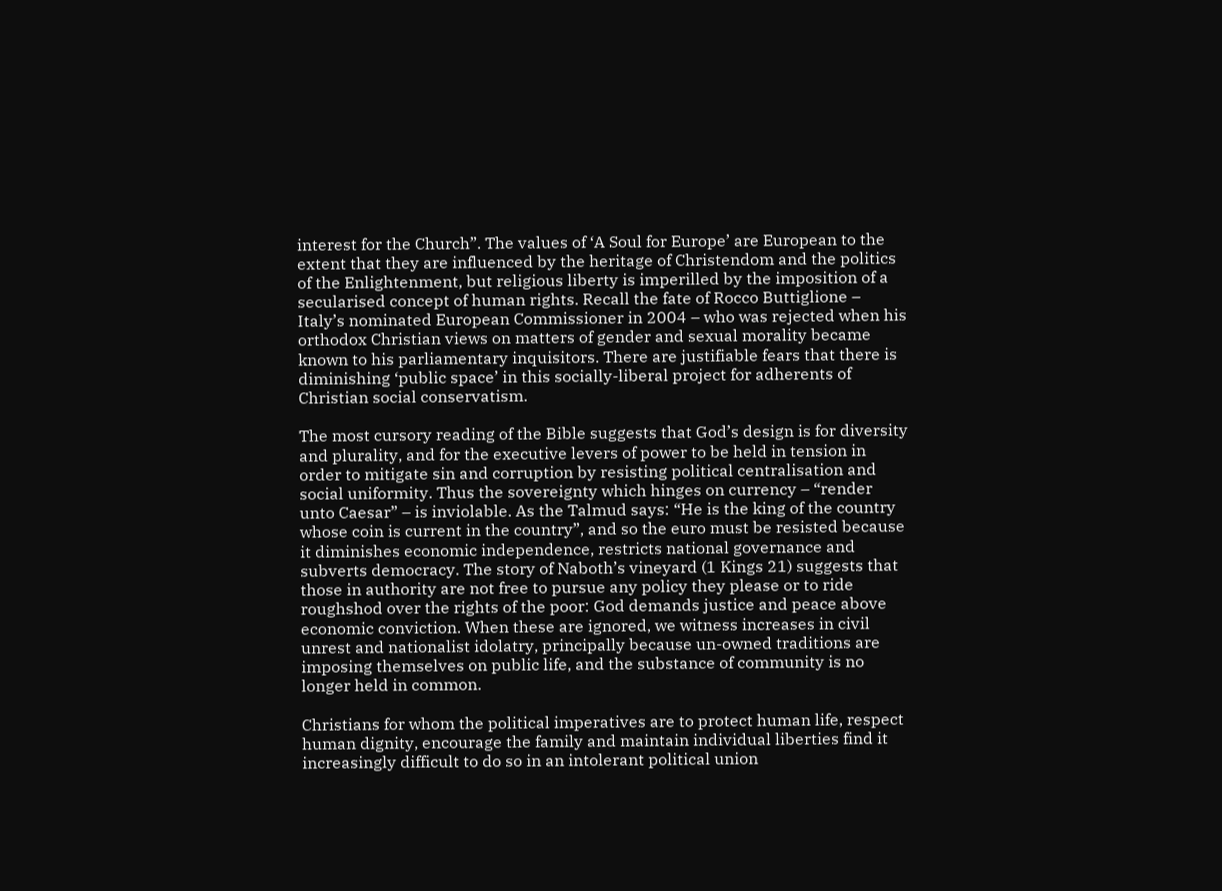interest for the Church”. The values of ‘A Soul for Europe’ are European to the extent that they are influenced by the heritage of Christendom and the politics of the Enlightenment, but religious liberty is imperilled by the imposition of a secularised concept of human rights. Recall the fate of Rocco Buttiglione – Italy’s nominated European Commissioner in 2004 – who was rejected when his orthodox Christian views on matters of gender and sexual morality became known to his parliamentary inquisitors. There are justifiable fears that there is diminishing ‘public space’ in this socially-liberal project for adherents of Christian social conservatism.

The most cursory reading of the Bible suggests that God’s design is for diversity and plurality, and for the executive levers of power to be held in tension in order to mitigate sin and corruption by resisting political centralisation and social uniformity. Thus the sovereignty which hinges on currency – “render unto Caesar” – is inviolable. As the Talmud says: “He is the king of the country whose coin is current in the country”, and so the euro must be resisted because it diminishes economic independence, restricts national governance and subverts democracy. The story of Naboth’s vineyard (1 Kings 21) suggests that those in authority are not free to pursue any policy they please or to ride roughshod over the rights of the poor: God demands justice and peace above economic conviction. When these are ignored, we witness increases in civil unrest and nationalist idolatry, principally because un-owned traditions are imposing themselves on public life, and the substance of community is no longer held in common.

Christians for whom the political imperatives are to protect human life, respect human dignity, encourage the family and maintain individual liberties find it increasingly difficult to do so in an intolerant political union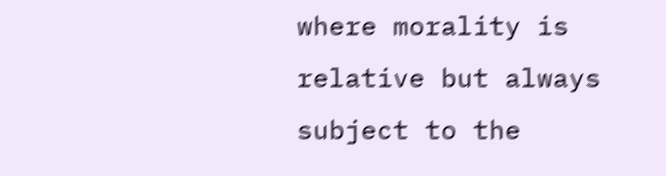where morality is relative but always subject to the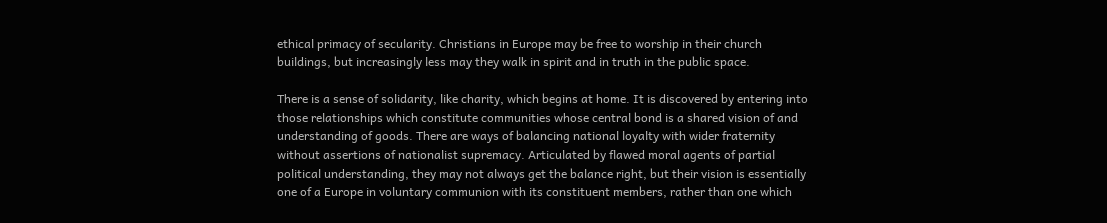ethical primacy of secularity. Christians in Europe may be free to worship in their church buildings, but increasingly less may they walk in spirit and in truth in the public space.

There is a sense of solidarity, like charity, which begins at home. It is discovered by entering into those relationships which constitute communities whose central bond is a shared vision of and understanding of goods. There are ways of balancing national loyalty with wider fraternity without assertions of nationalist supremacy. Articulated by flawed moral agents of partial political understanding, they may not always get the balance right, but their vision is essentially one of a Europe in voluntary communion with its constituent members, rather than one which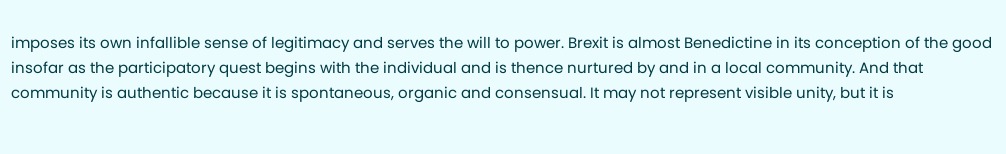imposes its own infallible sense of legitimacy and serves the will to power. Brexit is almost Benedictine in its conception of the good insofar as the participatory quest begins with the individual and is thence nurtured by and in a local community. And that community is authentic because it is spontaneous, organic and consensual. It may not represent visible unity, but it is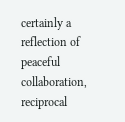certainly a reflection of peaceful collaboration, reciprocal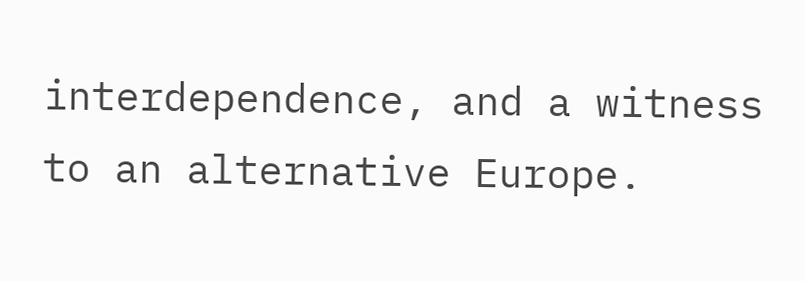interdependence, and a witness to an alternative Europe.